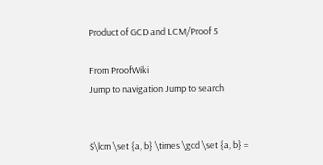Product of GCD and LCM/Proof 5

From ProofWiki
Jump to navigation Jump to search


$\lcm \set {a, b} \times \gcd \set {a, b} =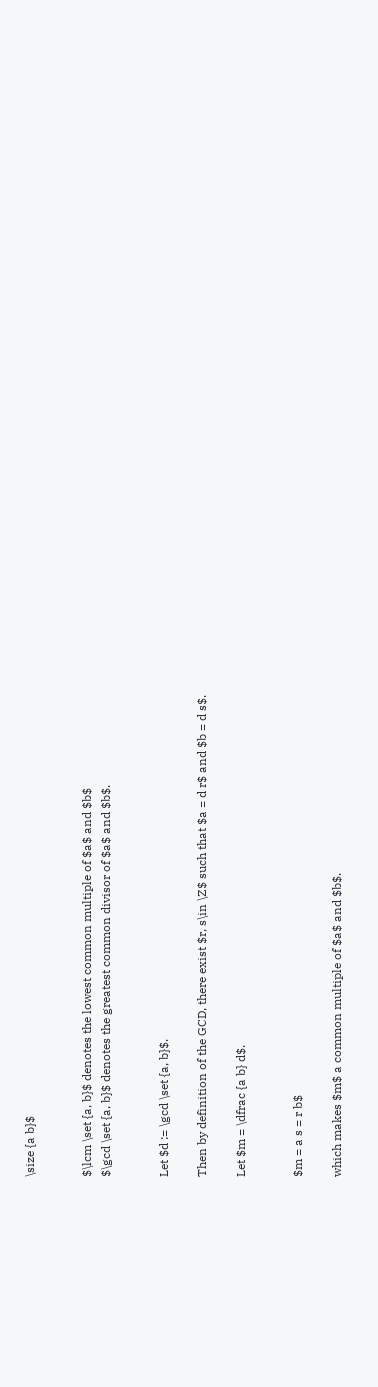\size {a b}$


$\lcm \set {a, b}$ denotes the lowest common multiple of $a$ and $b$
$\gcd \set {a, b}$ denotes the greatest common divisor of $a$ and $b$.


Let $d := \gcd \set {a, b}$.

Then by definition of the GCD, there exist $r, s\in \Z$ such that $a = d r$ and $b = d s$.

Let $m = \dfrac {a b} d$.


$m = a s = r b$

which makes $m$ a common multiple of $a$ and $b$.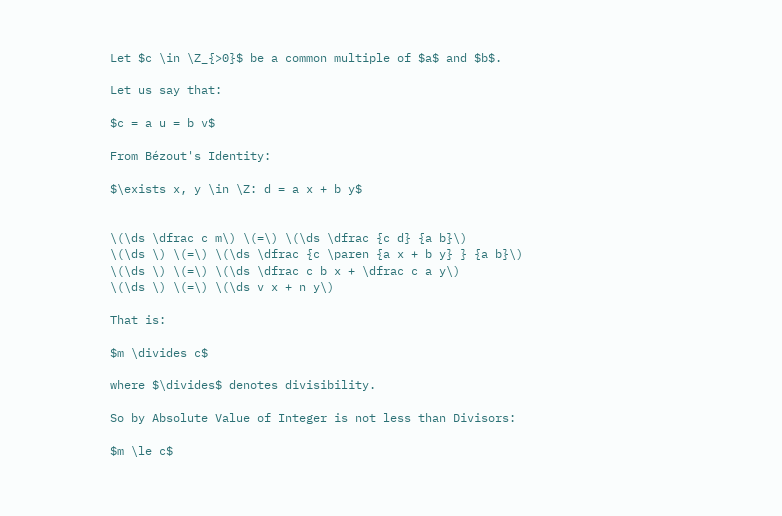Let $c \in \Z_{>0}$ be a common multiple of $a$ and $b$.

Let us say that:

$c = a u = b v$

From Bézout's Identity:

$\exists x, y \in \Z: d = a x + b y$


\(\ds \dfrac c m\) \(=\) \(\ds \dfrac {c d} {a b}\)
\(\ds \) \(=\) \(\ds \dfrac {c \paren {a x + b y} } {a b}\)
\(\ds \) \(=\) \(\ds \dfrac c b x + \dfrac c a y\)
\(\ds \) \(=\) \(\ds v x + n y\)

That is:

$m \divides c$

where $\divides$ denotes divisibility.

So by Absolute Value of Integer is not less than Divisors:

$m \le c$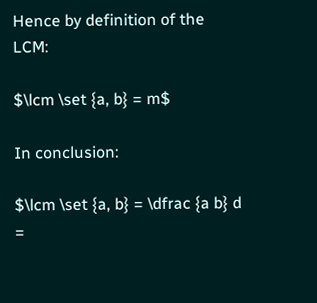Hence by definition of the LCM:

$\lcm \set {a, b} = m$

In conclusion:

$\lcm \set {a, b} = \dfrac {a b} d =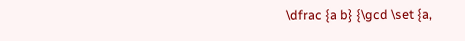\dfrac {a b} {\gcd \set {a,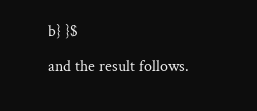b} }$

and the result follows.